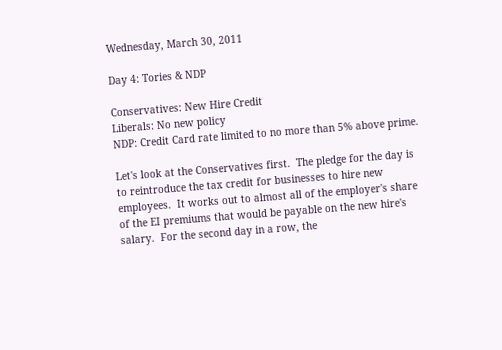Wednesday, March 30, 2011

Day 4: Tories & NDP

Conservatives: New Hire Credit
Liberals: No new policy
NDP: Credit Card rate limited to no more than 5% above prime.

Let's look at the Conservatives first.  The pledge for the day is to reintroduce the tax credit for businesses to hire new employees.  It works out to almost all of the employer's share of the EI premiums that would be payable on the new hire's salary.  For the second day in a row, the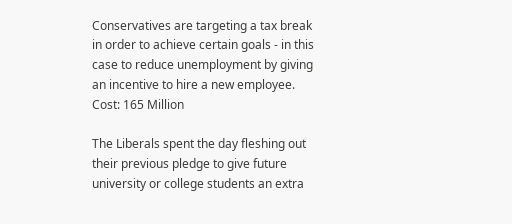Conservatives are targeting a tax break in order to achieve certain goals - in this case to reduce unemployment by giving an incentive to hire a new employee. Cost: 165 Million

The Liberals spent the day fleshing out their previous pledge to give future university or college students an extra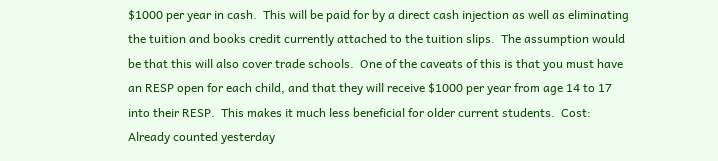$1000 per year in cash.  This will be paid for by a direct cash injection as well as eliminating the tuition and books credit currently attached to the tuition slips.  The assumption would be that this will also cover trade schools.  One of the caveats of this is that you must have an RESP open for each child, and that they will receive $1000 per year from age 14 to 17 into their RESP.  This makes it much less beneficial for older current students.  Cost: Already counted yesterday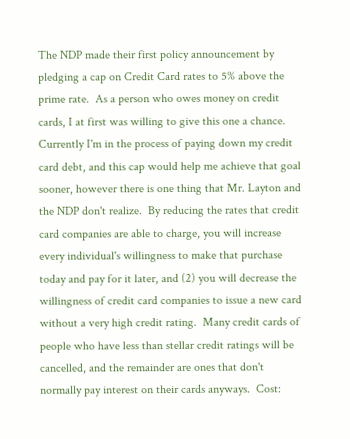The NDP made their first policy announcement by pledging a cap on Credit Card rates to 5% above the prime rate.  As a person who owes money on credit cards, I at first was willing to give this one a chance.  Currently I'm in the process of paying down my credit card debt, and this cap would help me achieve that goal sooner, however there is one thing that Mr. Layton and the NDP don't realize.  By reducing the rates that credit card companies are able to charge, you will increase every individual's willingness to make that purchase today and pay for it later, and (2) you will decrease the willingness of credit card companies to issue a new card without a very high credit rating.  Many credit cards of people who have less than stellar credit ratings will be cancelled, and the remainder are ones that don't normally pay interest on their cards anyways.  Cost: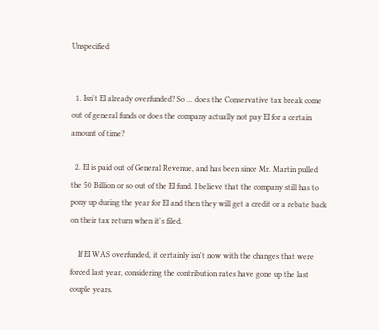Unspecified


  1. Isn't EI already overfunded? So ... does the Conservative tax break come out of general funds or does the company actually not pay EI for a certain amount of time?

  2. EI is paid out of General Revenue, and has been since Mr. Martin pulled the 50 Billion or so out of the EI fund. I believe that the company still has to pony up during the year for EI and then they will get a credit or a rebate back on their tax return when it's filed.

    If EI WAS overfunded, it certainly isn't now with the changes that were forced last year, considering the contribution rates have gone up the last couple years.